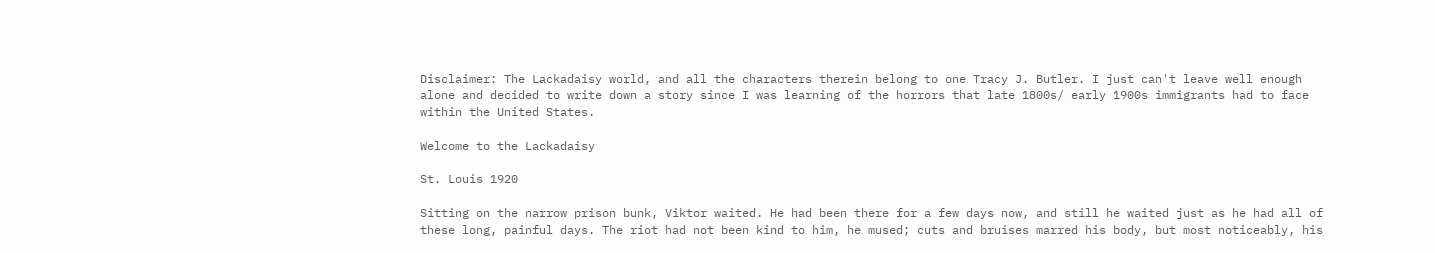Disclaimer: The Lackadaisy world, and all the characters therein belong to one Tracy J. Butler. I just can't leave well enough alone and decided to write down a story since I was learning of the horrors that late 1800s/ early 1900s immigrants had to face within the United States.

Welcome to the Lackadaisy

St. Louis 1920

Sitting on the narrow prison bunk, Viktor waited. He had been there for a few days now, and still he waited just as he had all of these long, painful days. The riot had not been kind to him, he mused; cuts and bruises marred his body, but most noticeably, his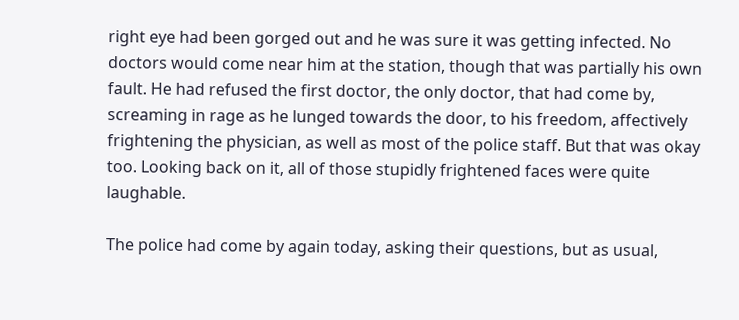right eye had been gorged out and he was sure it was getting infected. No doctors would come near him at the station, though that was partially his own fault. He had refused the first doctor, the only doctor, that had come by, screaming in rage as he lunged towards the door, to his freedom, affectively frightening the physician, as well as most of the police staff. But that was okay too. Looking back on it, all of those stupidly frightened faces were quite laughable.

The police had come by again today, asking their questions, but as usual,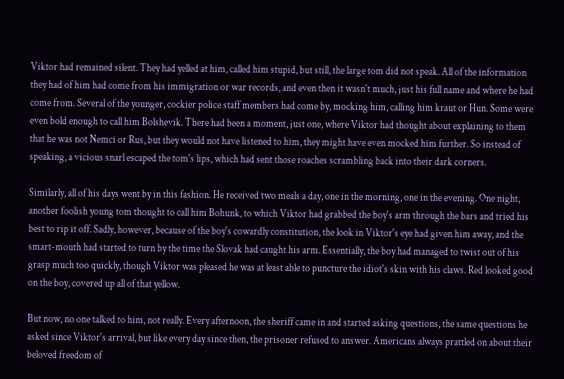Viktor had remained silent. They had yelled at him, called him stupid, but still, the large tom did not speak. All of the information they had of him had come from his immigration or war records, and even then it wasn't much, just his full name and where he had come from. Several of the younger, cockier police staff members had come by, mocking him, calling him kraut or Hun. Some were even bold enough to call him Bolshevik. There had been a moment, just one, where Viktor had thought about explaining to them that he was not Nemci or Rus, but they would not have listened to him, they might have even mocked him further. So instead of speaking, a vicious snarl escaped the tom's lips, which had sent those roaches scrambling back into their dark corners.

Similarly, all of his days went by in this fashion. He received two meals a day, one in the morning, one in the evening. One night, another foolish young tom thought to call him Bohunk, to which Viktor had grabbed the boy's arm through the bars and tried his best to rip it off. Sadly, however, because of the boy's cowardly constitution, the look in Viktor's eye had given him away, and the smart-mouth had started to turn by the time the Slovak had caught his arm. Essentially, the boy had managed to twist out of his grasp much too quickly, though Viktor was pleased he was at least able to puncture the idiot's skin with his claws. Red looked good on the boy, covered up all of that yellow.

But now, no one talked to him, not really. Every afternoon, the sheriff came in and started asking questions, the same questions he asked since Viktor's arrival, but like every day since then, the prisoner refused to answer. Americans always prattled on about their beloved freedom of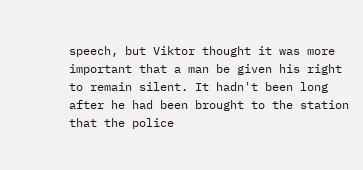speech, but Viktor thought it was more important that a man be given his right to remain silent. It hadn't been long after he had been brought to the station that the police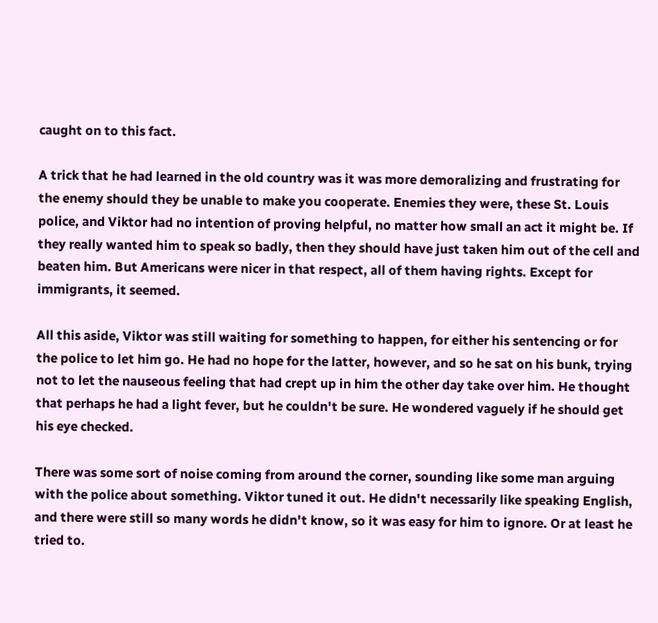caught on to this fact.

A trick that he had learned in the old country was it was more demoralizing and frustrating for the enemy should they be unable to make you cooperate. Enemies they were, these St. Louis police, and Viktor had no intention of proving helpful, no matter how small an act it might be. If they really wanted him to speak so badly, then they should have just taken him out of the cell and beaten him. But Americans were nicer in that respect, all of them having rights. Except for immigrants, it seemed.

All this aside, Viktor was still waiting for something to happen, for either his sentencing or for the police to let him go. He had no hope for the latter, however, and so he sat on his bunk, trying not to let the nauseous feeling that had crept up in him the other day take over him. He thought that perhaps he had a light fever, but he couldn't be sure. He wondered vaguely if he should get his eye checked.

There was some sort of noise coming from around the corner, sounding like some man arguing with the police about something. Viktor tuned it out. He didn't necessarily like speaking English, and there were still so many words he didn't know, so it was easy for him to ignore. Or at least he tried to.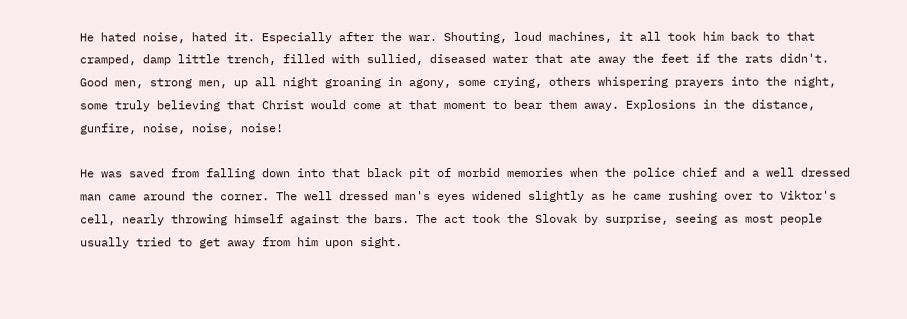He hated noise, hated it. Especially after the war. Shouting, loud machines, it all took him back to that cramped, damp little trench, filled with sullied, diseased water that ate away the feet if the rats didn't. Good men, strong men, up all night groaning in agony, some crying, others whispering prayers into the night, some truly believing that Christ would come at that moment to bear them away. Explosions in the distance, gunfire, noise, noise, noise!

He was saved from falling down into that black pit of morbid memories when the police chief and a well dressed man came around the corner. The well dressed man's eyes widened slightly as he came rushing over to Viktor's cell, nearly throwing himself against the bars. The act took the Slovak by surprise, seeing as most people usually tried to get away from him upon sight.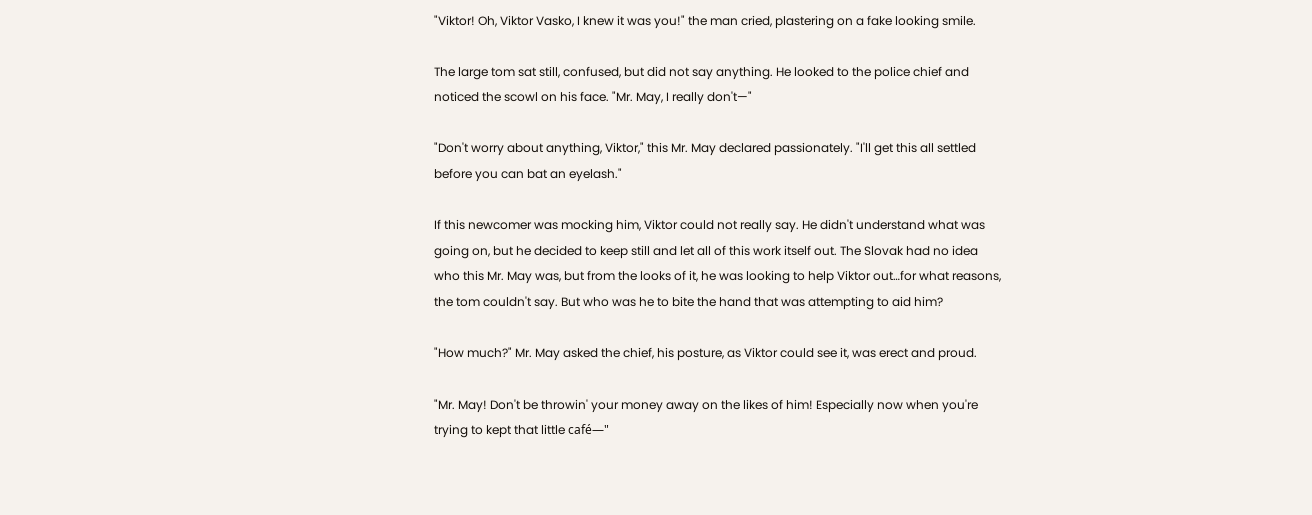"Viktor! Oh, Viktor Vasko, I knew it was you!" the man cried, plastering on a fake looking smile.

The large tom sat still, confused, but did not say anything. He looked to the police chief and noticed the scowl on his face. "Mr. May, I really don't—"

"Don't worry about anything, Viktor," this Mr. May declared passionately. "I'll get this all settled before you can bat an eyelash."

If this newcomer was mocking him, Viktor could not really say. He didn't understand what was going on, but he decided to keep still and let all of this work itself out. The Slovak had no idea who this Mr. May was, but from the looks of it, he was looking to help Viktor out…for what reasons, the tom couldn't say. But who was he to bite the hand that was attempting to aid him?

"How much?" Mr. May asked the chief, his posture, as Viktor could see it, was erect and proud.

"Mr. May! Don't be throwin' your money away on the likes of him! Especially now when you're trying to kept that little café—"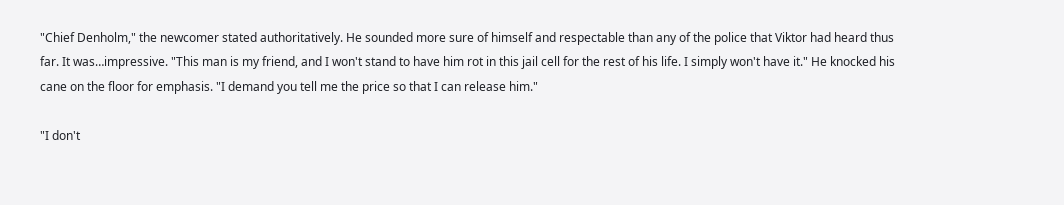"Chief Denholm," the newcomer stated authoritatively. He sounded more sure of himself and respectable than any of the police that Viktor had heard thus far. It was…impressive. "This man is my friend, and I won't stand to have him rot in this jail cell for the rest of his life. I simply won't have it." He knocked his cane on the floor for emphasis. "I demand you tell me the price so that I can release him."

"I don't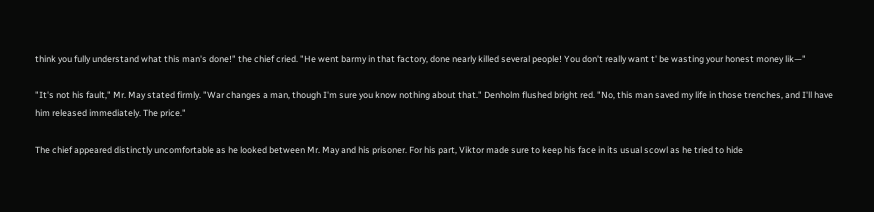think you fully understand what this man's done!" the chief cried. "He went barmy in that factory, done nearly killed several people! You don't really want t' be wasting your honest money lik—"

"It's not his fault," Mr. May stated firmly. "War changes a man, though I'm sure you know nothing about that." Denholm flushed bright red. "No, this man saved my life in those trenches, and I'll have him released immediately. The price."

The chief appeared distinctly uncomfortable as he looked between Mr. May and his prisoner. For his part, Viktor made sure to keep his face in its usual scowl as he tried to hide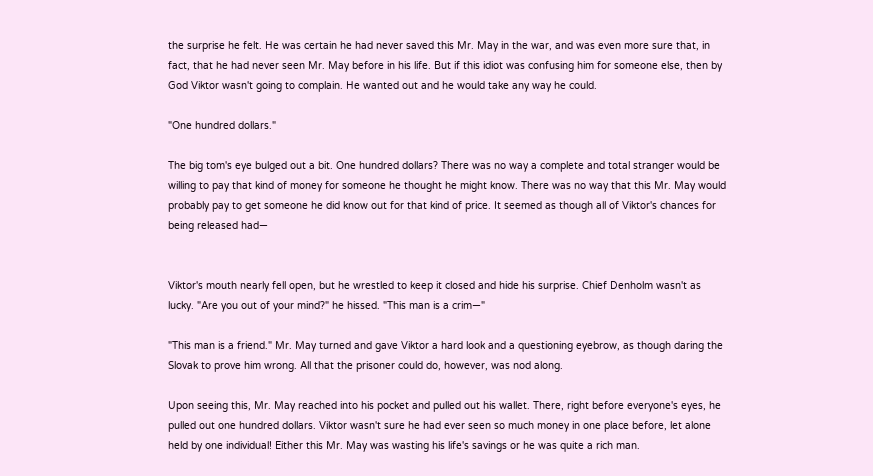the surprise he felt. He was certain he had never saved this Mr. May in the war, and was even more sure that, in fact, that he had never seen Mr. May before in his life. But if this idiot was confusing him for someone else, then by God Viktor wasn't going to complain. He wanted out and he would take any way he could.

"One hundred dollars."

The big tom's eye bulged out a bit. One hundred dollars? There was no way a complete and total stranger would be willing to pay that kind of money for someone he thought he might know. There was no way that this Mr. May would probably pay to get someone he did know out for that kind of price. It seemed as though all of Viktor's chances for being released had—


Viktor's mouth nearly fell open, but he wrestled to keep it closed and hide his surprise. Chief Denholm wasn't as lucky. "Are you out of your mind?" he hissed. "This man is a crim—"

"This man is a friend." Mr. May turned and gave Viktor a hard look and a questioning eyebrow, as though daring the Slovak to prove him wrong. All that the prisoner could do, however, was nod along.

Upon seeing this, Mr. May reached into his pocket and pulled out his wallet. There, right before everyone's eyes, he pulled out one hundred dollars. Viktor wasn't sure he had ever seen so much money in one place before, let alone held by one individual! Either this Mr. May was wasting his life's savings or he was quite a rich man.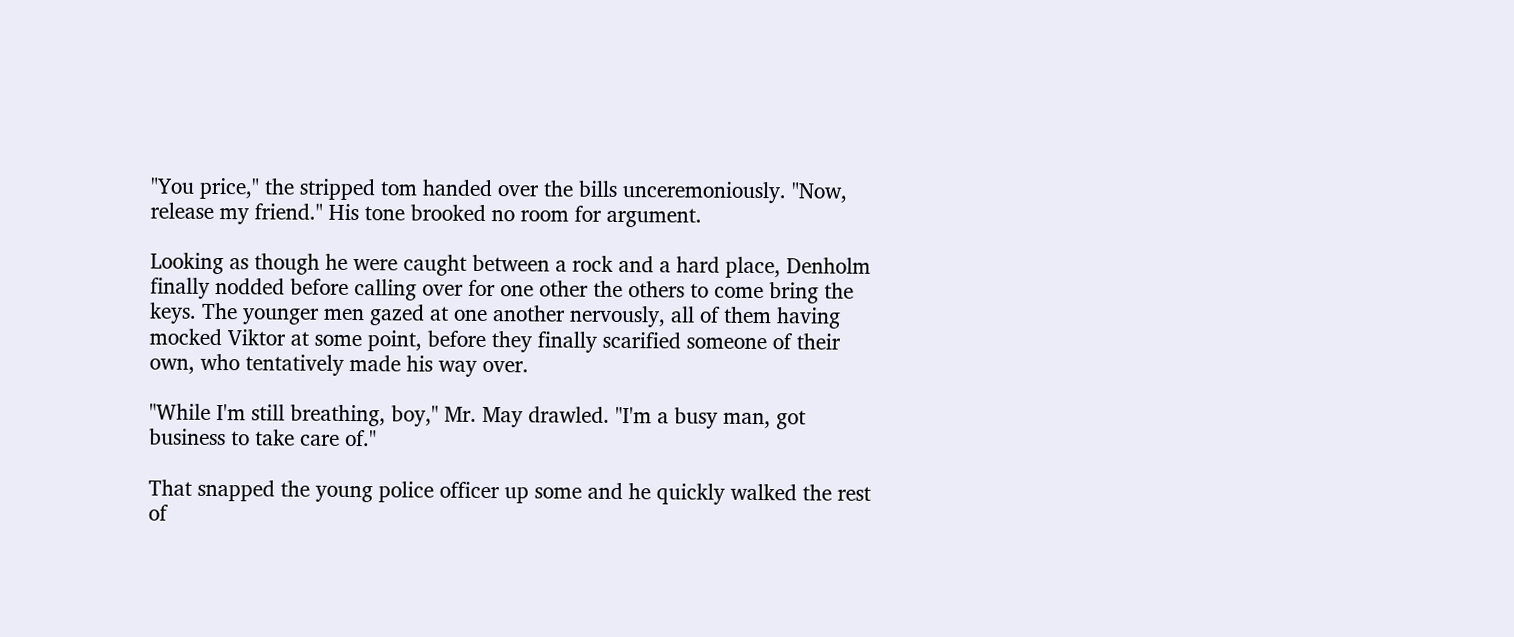"You price," the stripped tom handed over the bills unceremoniously. "Now, release my friend." His tone brooked no room for argument.

Looking as though he were caught between a rock and a hard place, Denholm finally nodded before calling over for one other the others to come bring the keys. The younger men gazed at one another nervously, all of them having mocked Viktor at some point, before they finally scarified someone of their own, who tentatively made his way over.

"While I'm still breathing, boy," Mr. May drawled. "I'm a busy man, got business to take care of."

That snapped the young police officer up some and he quickly walked the rest of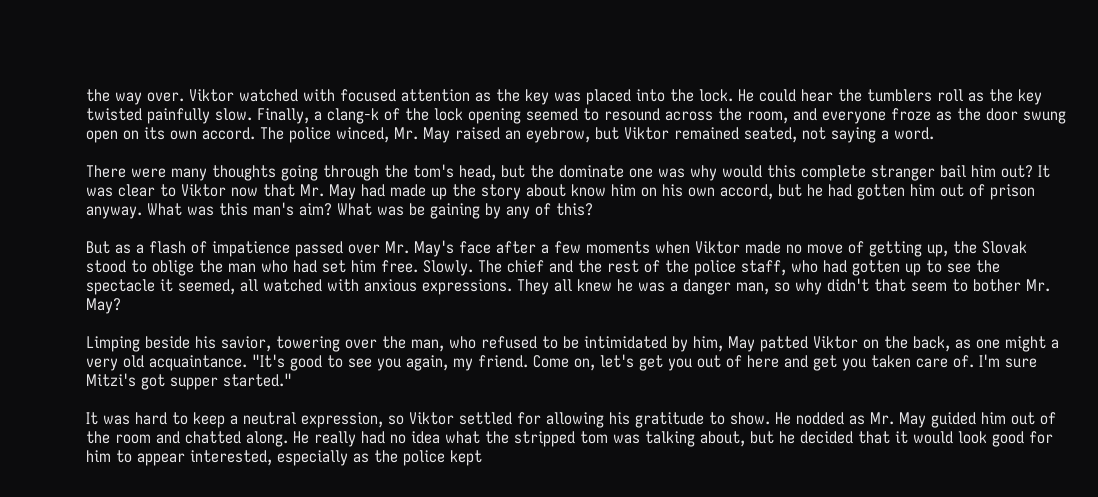the way over. Viktor watched with focused attention as the key was placed into the lock. He could hear the tumblers roll as the key twisted painfully slow. Finally, a clang-k of the lock opening seemed to resound across the room, and everyone froze as the door swung open on its own accord. The police winced, Mr. May raised an eyebrow, but Viktor remained seated, not saying a word.

There were many thoughts going through the tom's head, but the dominate one was why would this complete stranger bail him out? It was clear to Viktor now that Mr. May had made up the story about know him on his own accord, but he had gotten him out of prison anyway. What was this man's aim? What was be gaining by any of this?

But as a flash of impatience passed over Mr. May's face after a few moments when Viktor made no move of getting up, the Slovak stood to oblige the man who had set him free. Slowly. The chief and the rest of the police staff, who had gotten up to see the spectacle it seemed, all watched with anxious expressions. They all knew he was a danger man, so why didn't that seem to bother Mr. May?

Limping beside his savior, towering over the man, who refused to be intimidated by him, May patted Viktor on the back, as one might a very old acquaintance. "It's good to see you again, my friend. Come on, let's get you out of here and get you taken care of. I'm sure Mitzi's got supper started."

It was hard to keep a neutral expression, so Viktor settled for allowing his gratitude to show. He nodded as Mr. May guided him out of the room and chatted along. He really had no idea what the stripped tom was talking about, but he decided that it would look good for him to appear interested, especially as the police kept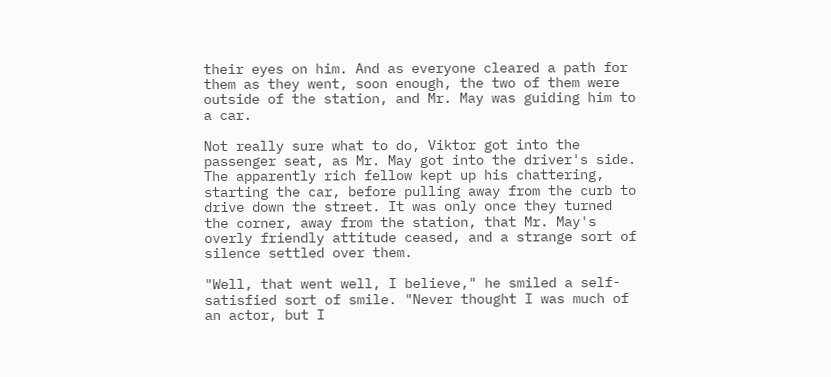their eyes on him. And as everyone cleared a path for them as they went, soon enough, the two of them were outside of the station, and Mr. May was guiding him to a car.

Not really sure what to do, Viktor got into the passenger seat, as Mr. May got into the driver's side. The apparently rich fellow kept up his chattering, starting the car, before pulling away from the curb to drive down the street. It was only once they turned the corner, away from the station, that Mr. May's overly friendly attitude ceased, and a strange sort of silence settled over them.

"Well, that went well, I believe," he smiled a self-satisfied sort of smile. "Never thought I was much of an actor, but I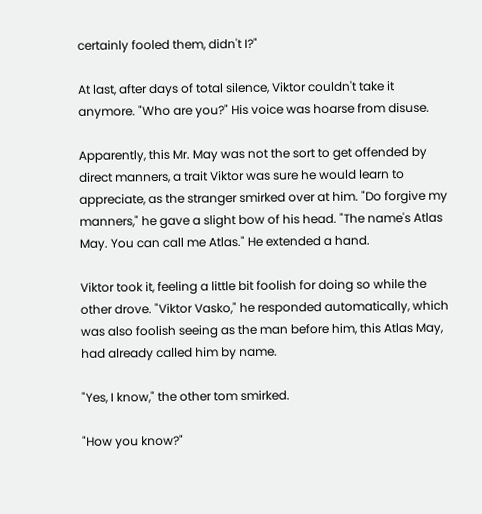certainly fooled them, didn't I?"

At last, after days of total silence, Viktor couldn't take it anymore. "Who are you?" His voice was hoarse from disuse.

Apparently, this Mr. May was not the sort to get offended by direct manners, a trait Viktor was sure he would learn to appreciate, as the stranger smirked over at him. "Do forgive my manners," he gave a slight bow of his head. "The name's Atlas May. You can call me Atlas." He extended a hand.

Viktor took it, feeling a little bit foolish for doing so while the other drove. "Viktor Vasko," he responded automatically, which was also foolish seeing as the man before him, this Atlas May, had already called him by name.

"Yes, I know," the other tom smirked.

"How you know?"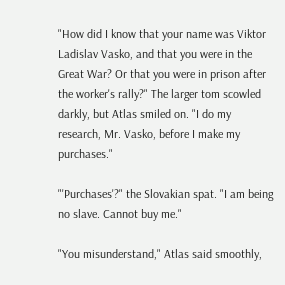"How did I know that your name was Viktor Ladislav Vasko, and that you were in the Great War? Or that you were in prison after the worker's rally?" The larger tom scowled darkly, but Atlas smiled on. "I do my research, Mr. Vasko, before I make my purchases."

"'Purchases'?" the Slovakian spat. "I am being no slave. Cannot buy me."

"You misunderstand," Atlas said smoothly,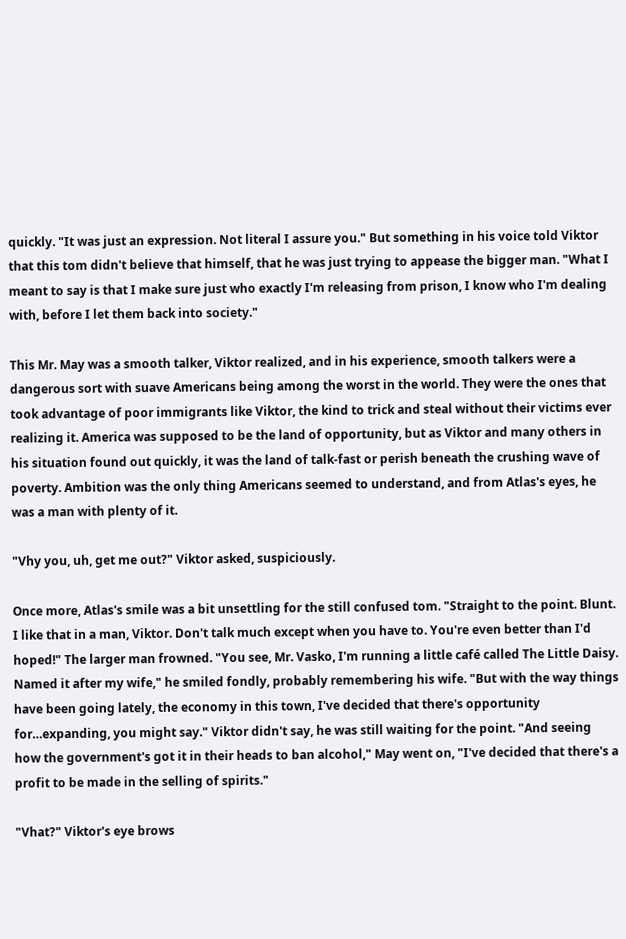quickly. "It was just an expression. Not literal I assure you." But something in his voice told Viktor that this tom didn't believe that himself, that he was just trying to appease the bigger man. "What I meant to say is that I make sure just who exactly I'm releasing from prison, I know who I'm dealing with, before I let them back into society."

This Mr. May was a smooth talker, Viktor realized, and in his experience, smooth talkers were a dangerous sort with suave Americans being among the worst in the world. They were the ones that took advantage of poor immigrants like Viktor, the kind to trick and steal without their victims ever realizing it. America was supposed to be the land of opportunity, but as Viktor and many others in his situation found out quickly, it was the land of talk-fast or perish beneath the crushing wave of poverty. Ambition was the only thing Americans seemed to understand, and from Atlas's eyes, he was a man with plenty of it.

"Vhy you, uh, get me out?" Viktor asked, suspiciously.

Once more, Atlas's smile was a bit unsettling for the still confused tom. "Straight to the point. Blunt. I like that in a man, Viktor. Don't talk much except when you have to. You're even better than I'd hoped!" The larger man frowned. "You see, Mr. Vasko, I'm running a little café called The Little Daisy. Named it after my wife," he smiled fondly, probably remembering his wife. "But with the way things have been going lately, the economy in this town, I've decided that there's opportunity for…expanding, you might say." Viktor didn't say, he was still waiting for the point. "And seeing how the government's got it in their heads to ban alcohol," May went on, "I've decided that there's a profit to be made in the selling of spirits."

"Vhat?" Viktor's eye brows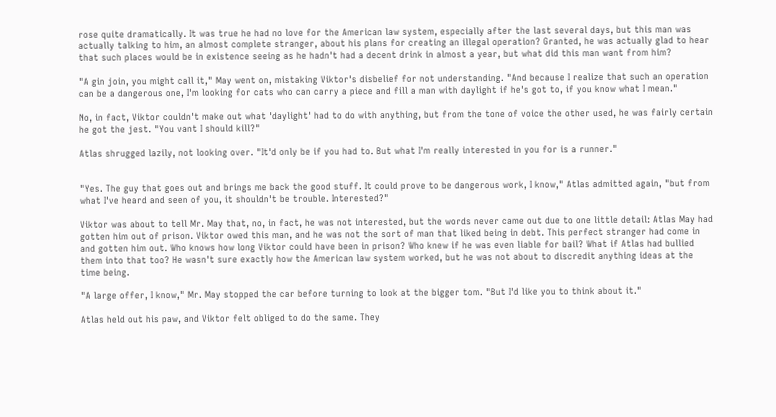rose quite dramatically. It was true he had no love for the American law system, especially after the last several days, but this man was actually talking to him, an almost complete stranger, about his plans for creating an illegal operation? Granted, he was actually glad to hear that such places would be in existence seeing as he hadn't had a decent drink in almost a year, but what did this man want from him?

"A gin join, you might call it," May went on, mistaking Viktor's disbelief for not understanding. "And because I realize that such an operation can be a dangerous one, I'm looking for cats who can carry a piece and fill a man with daylight if he's got to, if you know what I mean."

No, in fact, Viktor couldn't make out what 'daylight' had to do with anything, but from the tone of voice the other used, he was fairly certain he got the jest. "You vant I should kill?"

Atlas shrugged lazily, not looking over. "It'd only be if you had to. But what I'm really interested in you for is a runner."


"Yes. The guy that goes out and brings me back the good stuff. It could prove to be dangerous work, I know," Atlas admitted again, "but from what I've heard and seen of you, it shouldn't be trouble. Interested?"

Viktor was about to tell Mr. May that, no, in fact, he was not interested, but the words never came out due to one little detail: Atlas May had gotten him out of prison. Viktor owed this man, and he was not the sort of man that liked being in debt. This perfect stranger had come in and gotten him out. Who knows how long Viktor could have been in prison? Who knew if he was even liable for bail? What if Atlas had bullied them into that too? He wasn't sure exactly how the American law system worked, but he was not about to discredit anything ideas at the time being.

"A large offer, I know," Mr. May stopped the car before turning to look at the bigger tom. "But I'd like you to think about it."

Atlas held out his paw, and Viktor felt obliged to do the same. They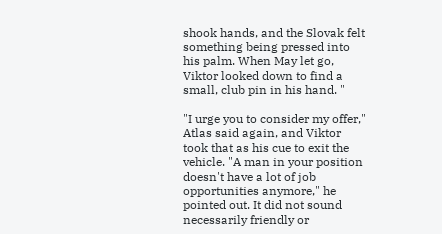shook hands, and the Slovak felt something being pressed into his palm. When May let go, Viktor looked down to find a small, club pin in his hand. "

"I urge you to consider my offer," Atlas said again, and Viktor took that as his cue to exit the vehicle. "A man in your position doesn't have a lot of job opportunities anymore," he pointed out. It did not sound necessarily friendly or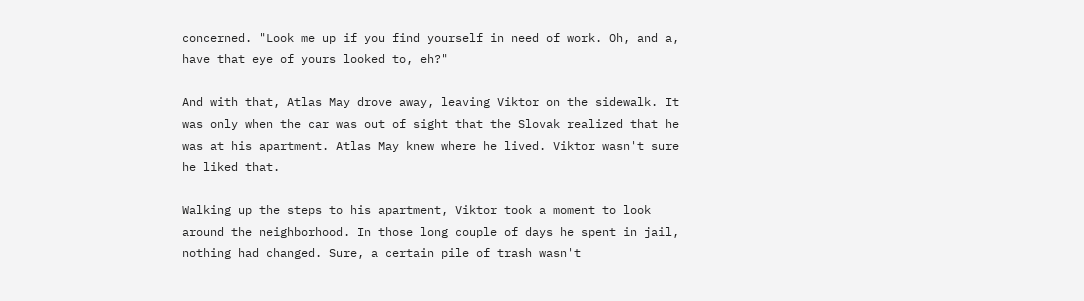concerned. "Look me up if you find yourself in need of work. Oh, and a, have that eye of yours looked to, eh?"

And with that, Atlas May drove away, leaving Viktor on the sidewalk. It was only when the car was out of sight that the Slovak realized that he was at his apartment. Atlas May knew where he lived. Viktor wasn't sure he liked that.

Walking up the steps to his apartment, Viktor took a moment to look around the neighborhood. In those long couple of days he spent in jail, nothing had changed. Sure, a certain pile of trash wasn't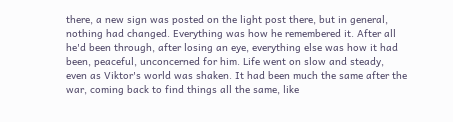there, a new sign was posted on the light post there, but in general, nothing had changed. Everything was how he remembered it. After all he'd been through, after losing an eye, everything else was how it had been, peaceful, unconcerned for him. Life went on slow and steady, even as Viktor's world was shaken. It had been much the same after the war, coming back to find things all the same, like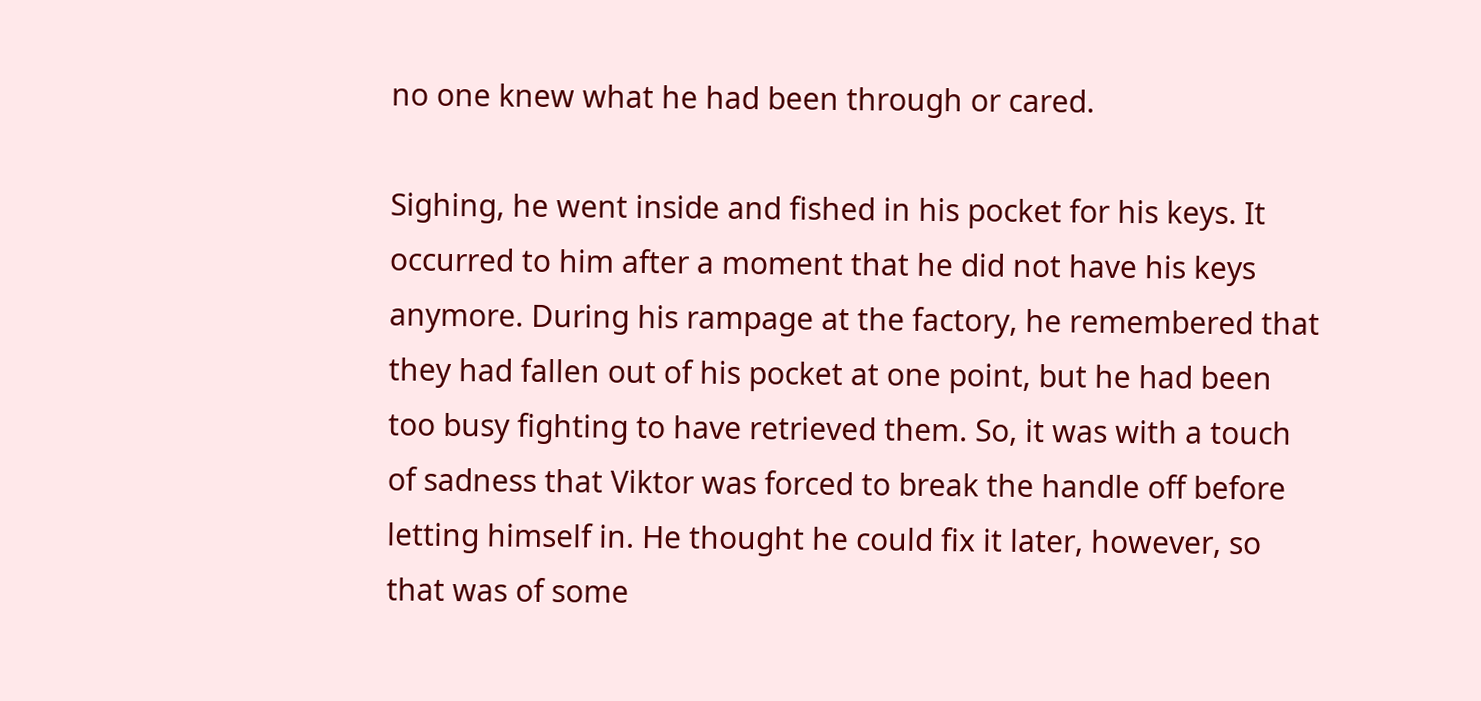no one knew what he had been through or cared.

Sighing, he went inside and fished in his pocket for his keys. It occurred to him after a moment that he did not have his keys anymore. During his rampage at the factory, he remembered that they had fallen out of his pocket at one point, but he had been too busy fighting to have retrieved them. So, it was with a touch of sadness that Viktor was forced to break the handle off before letting himself in. He thought he could fix it later, however, so that was of some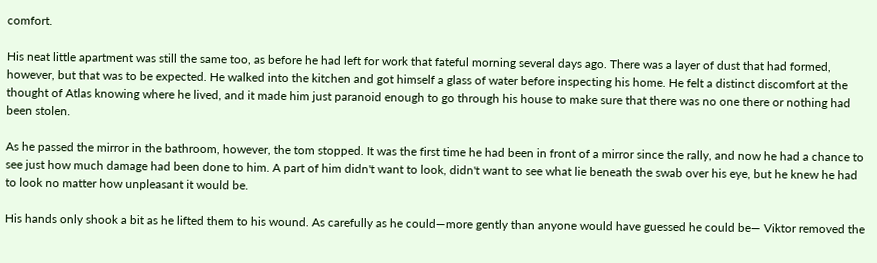comfort.

His neat little apartment was still the same too, as before he had left for work that fateful morning several days ago. There was a layer of dust that had formed, however, but that was to be expected. He walked into the kitchen and got himself a glass of water before inspecting his home. He felt a distinct discomfort at the thought of Atlas knowing where he lived, and it made him just paranoid enough to go through his house to make sure that there was no one there or nothing had been stolen.

As he passed the mirror in the bathroom, however, the tom stopped. It was the first time he had been in front of a mirror since the rally, and now he had a chance to see just how much damage had been done to him. A part of him didn't want to look, didn't want to see what lie beneath the swab over his eye, but he knew he had to look no matter how unpleasant it would be.

His hands only shook a bit as he lifted them to his wound. As carefully as he could—more gently than anyone would have guessed he could be— Viktor removed the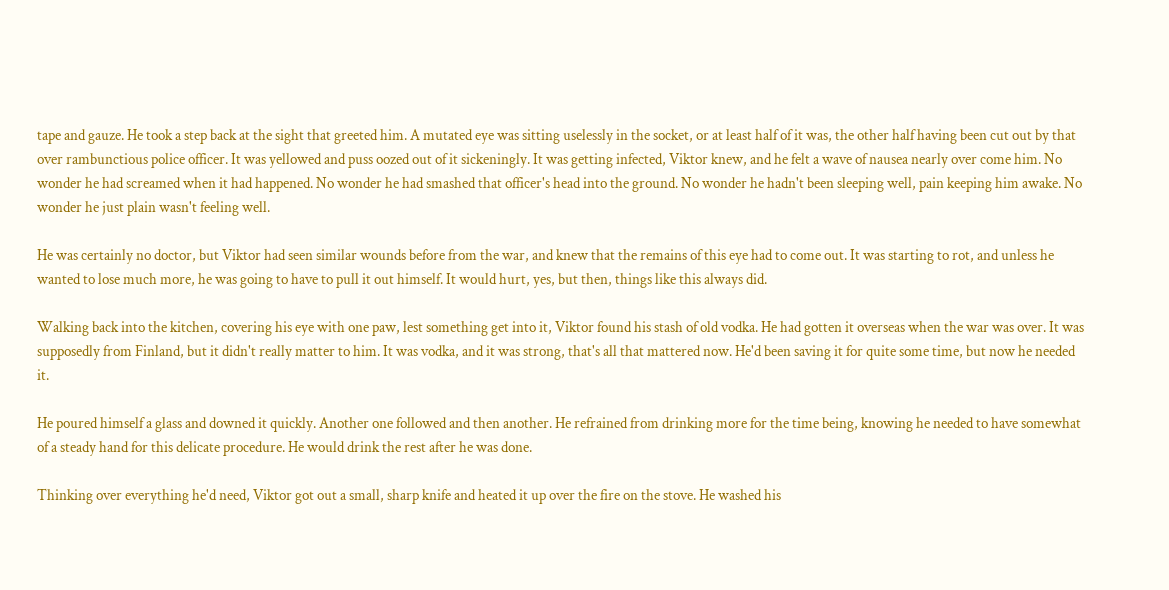tape and gauze. He took a step back at the sight that greeted him. A mutated eye was sitting uselessly in the socket, or at least half of it was, the other half having been cut out by that over rambunctious police officer. It was yellowed and puss oozed out of it sickeningly. It was getting infected, Viktor knew, and he felt a wave of nausea nearly over come him. No wonder he had screamed when it had happened. No wonder he had smashed that officer's head into the ground. No wonder he hadn't been sleeping well, pain keeping him awake. No wonder he just plain wasn't feeling well.

He was certainly no doctor, but Viktor had seen similar wounds before from the war, and knew that the remains of this eye had to come out. It was starting to rot, and unless he wanted to lose much more, he was going to have to pull it out himself. It would hurt, yes, but then, things like this always did.

Walking back into the kitchen, covering his eye with one paw, lest something get into it, Viktor found his stash of old vodka. He had gotten it overseas when the war was over. It was supposedly from Finland, but it didn't really matter to him. It was vodka, and it was strong, that's all that mattered now. He'd been saving it for quite some time, but now he needed it.

He poured himself a glass and downed it quickly. Another one followed and then another. He refrained from drinking more for the time being, knowing he needed to have somewhat of a steady hand for this delicate procedure. He would drink the rest after he was done.

Thinking over everything he'd need, Viktor got out a small, sharp knife and heated it up over the fire on the stove. He washed his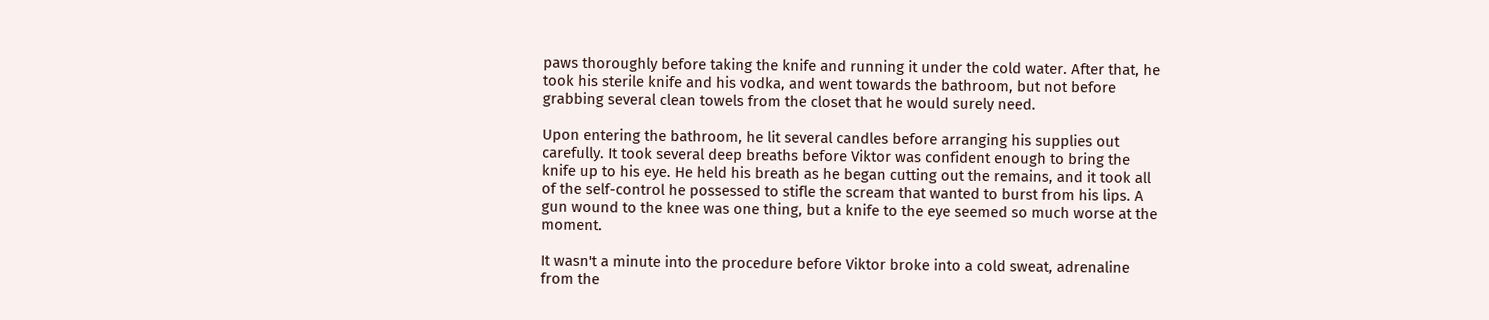paws thoroughly before taking the knife and running it under the cold water. After that, he took his sterile knife and his vodka, and went towards the bathroom, but not before grabbing several clean towels from the closet that he would surely need.

Upon entering the bathroom, he lit several candles before arranging his supplies out carefully. It took several deep breaths before Viktor was confident enough to bring the knife up to his eye. He held his breath as he began cutting out the remains, and it took all of the self-control he possessed to stifle the scream that wanted to burst from his lips. A gun wound to the knee was one thing, but a knife to the eye seemed so much worse at the moment.

It wasn't a minute into the procedure before Viktor broke into a cold sweat, adrenaline from the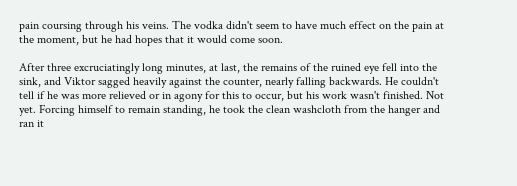pain coursing through his veins. The vodka didn't seem to have much effect on the pain at the moment, but he had hopes that it would come soon.

After three excruciatingly long minutes, at last, the remains of the ruined eye fell into the sink, and Viktor sagged heavily against the counter, nearly falling backwards. He couldn't tell if he was more relieved or in agony for this to occur, but his work wasn't finished. Not yet. Forcing himself to remain standing, he took the clean washcloth from the hanger and ran it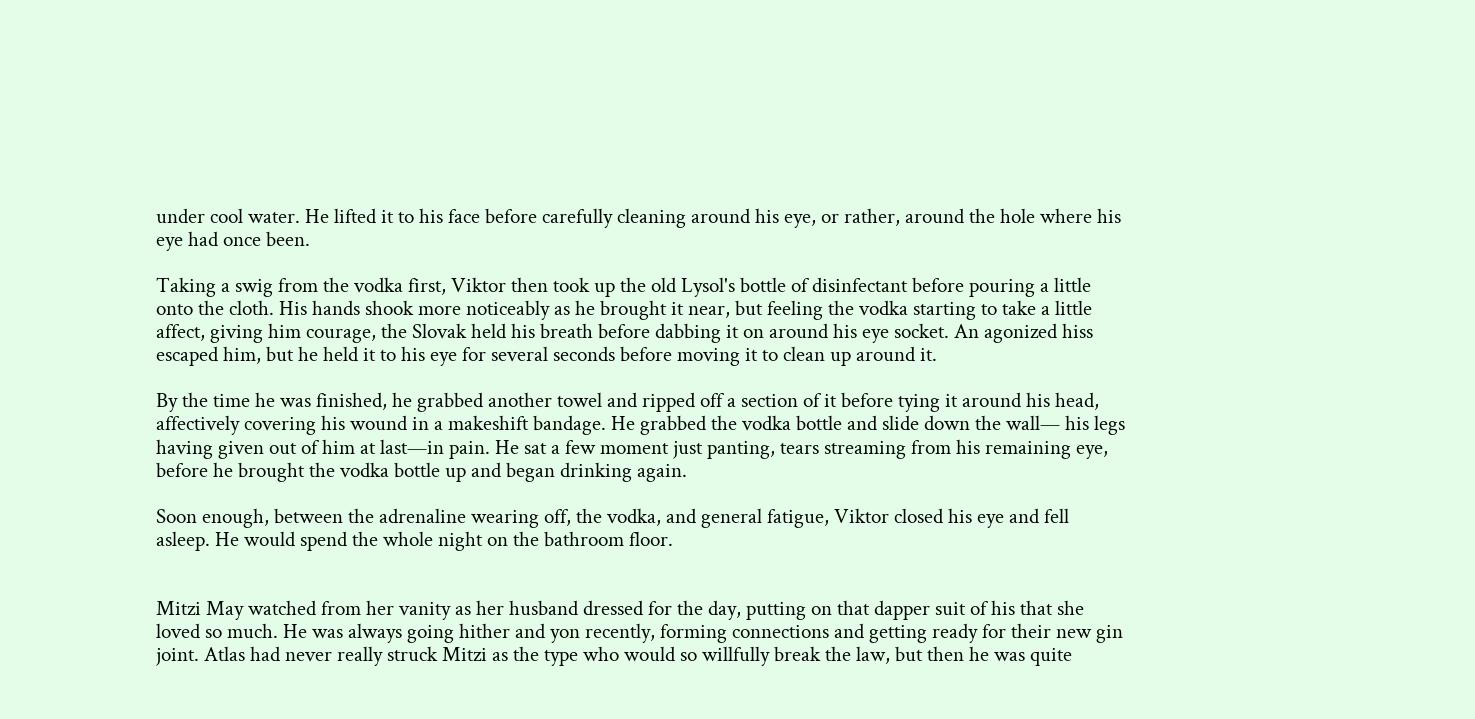under cool water. He lifted it to his face before carefully cleaning around his eye, or rather, around the hole where his eye had once been.

Taking a swig from the vodka first, Viktor then took up the old Lysol's bottle of disinfectant before pouring a little onto the cloth. His hands shook more noticeably as he brought it near, but feeling the vodka starting to take a little affect, giving him courage, the Slovak held his breath before dabbing it on around his eye socket. An agonized hiss escaped him, but he held it to his eye for several seconds before moving it to clean up around it.

By the time he was finished, he grabbed another towel and ripped off a section of it before tying it around his head, affectively covering his wound in a makeshift bandage. He grabbed the vodka bottle and slide down the wall— his legs having given out of him at last—in pain. He sat a few moment just panting, tears streaming from his remaining eye, before he brought the vodka bottle up and began drinking again.

Soon enough, between the adrenaline wearing off, the vodka, and general fatigue, Viktor closed his eye and fell asleep. He would spend the whole night on the bathroom floor.


Mitzi May watched from her vanity as her husband dressed for the day, putting on that dapper suit of his that she loved so much. He was always going hither and yon recently, forming connections and getting ready for their new gin joint. Atlas had never really struck Mitzi as the type who would so willfully break the law, but then he was quite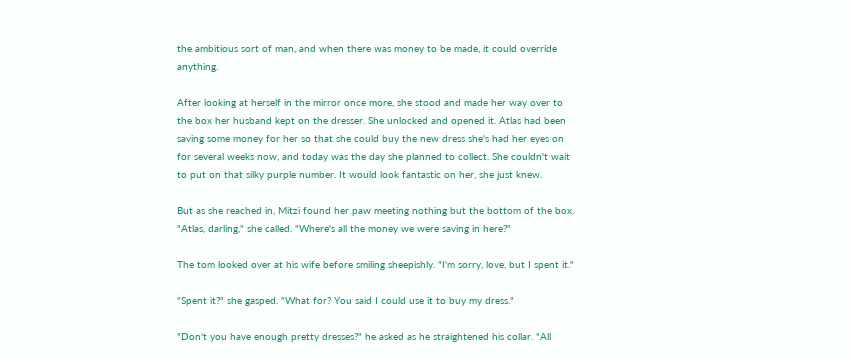the ambitious sort of man, and when there was money to be made, it could override anything.

After looking at herself in the mirror once more, she stood and made her way over to the box her husband kept on the dresser. She unlocked and opened it. Atlas had been saving some money for her so that she could buy the new dress she's had her eyes on for several weeks now, and today was the day she planned to collect. She couldn't wait to put on that silky purple number. It would look fantastic on her, she just knew.

But as she reached in, Mitzi found her paw meeting nothing but the bottom of the box. "Atlas, darling," she called. "Where's all the money we were saving in here?"

The tom looked over at his wife before smiling sheepishly. "I'm sorry, love, but I spent it."

"Spent it?" she gasped. "What for? You said I could use it to buy my dress."

"Don't you have enough pretty dresses?" he asked as he straightened his collar. "All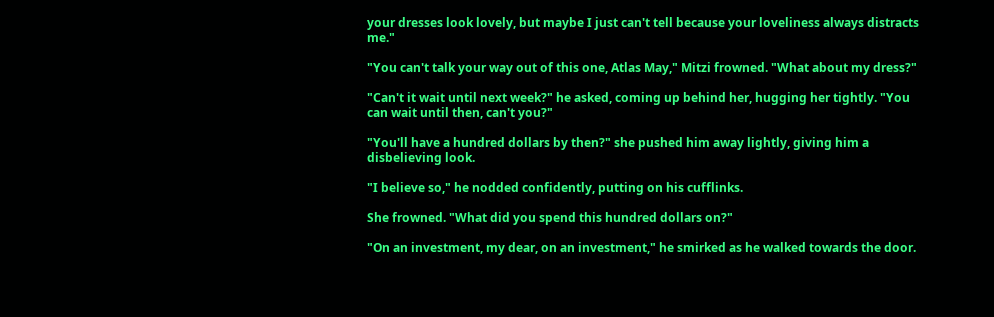your dresses look lovely, but maybe I just can't tell because your loveliness always distracts me."

"You can't talk your way out of this one, Atlas May," Mitzi frowned. "What about my dress?"

"Can't it wait until next week?" he asked, coming up behind her, hugging her tightly. "You can wait until then, can't you?"

"You'll have a hundred dollars by then?" she pushed him away lightly, giving him a disbelieving look.

"I believe so," he nodded confidently, putting on his cufflinks.

She frowned. "What did you spend this hundred dollars on?"

"On an investment, my dear, on an investment," he smirked as he walked towards the door.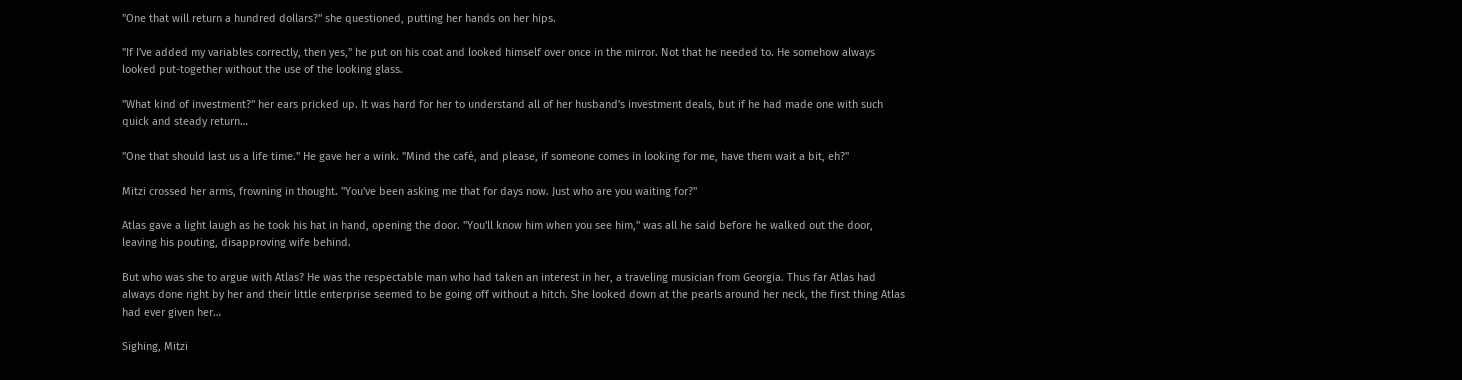"One that will return a hundred dollars?" she questioned, putting her hands on her hips.

"If I've added my variables correctly, then yes," he put on his coat and looked himself over once in the mirror. Not that he needed to. He somehow always looked put-together without the use of the looking glass.

"What kind of investment?" her ears pricked up. It was hard for her to understand all of her husband's investment deals, but if he had made one with such quick and steady return…

"One that should last us a life time." He gave her a wink. "Mind the café, and please, if someone comes in looking for me, have them wait a bit, eh?"

Mitzi crossed her arms, frowning in thought. "You've been asking me that for days now. Just who are you waiting for?"

Atlas gave a light laugh as he took his hat in hand, opening the door. "You'll know him when you see him," was all he said before he walked out the door, leaving his pouting, disapproving wife behind.

But who was she to argue with Atlas? He was the respectable man who had taken an interest in her, a traveling musician from Georgia. Thus far Atlas had always done right by her and their little enterprise seemed to be going off without a hitch. She looked down at the pearls around her neck, the first thing Atlas had ever given her…

Sighing, Mitzi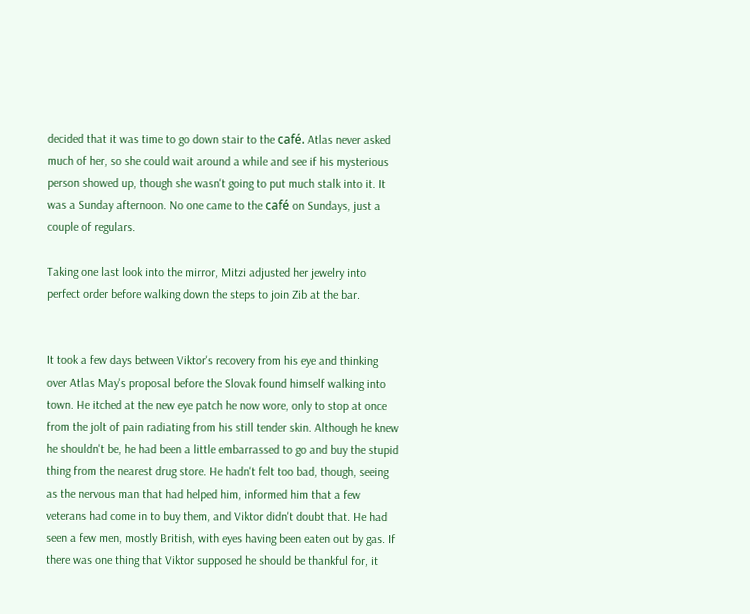decided that it was time to go down stair to the café. Atlas never asked much of her, so she could wait around a while and see if his mysterious person showed up, though she wasn't going to put much stalk into it. It was a Sunday afternoon. No one came to the café on Sundays, just a couple of regulars.

Taking one last look into the mirror, Mitzi adjusted her jewelry into perfect order before walking down the steps to join Zib at the bar.


It took a few days between Viktor's recovery from his eye and thinking over Atlas May's proposal before the Slovak found himself walking into town. He itched at the new eye patch he now wore, only to stop at once from the jolt of pain radiating from his still tender skin. Although he knew he shouldn't be, he had been a little embarrassed to go and buy the stupid thing from the nearest drug store. He hadn't felt too bad, though, seeing as the nervous man that had helped him, informed him that a few veterans had come in to buy them, and Viktor didn't doubt that. He had seen a few men, mostly British, with eyes having been eaten out by gas. If there was one thing that Viktor supposed he should be thankful for, it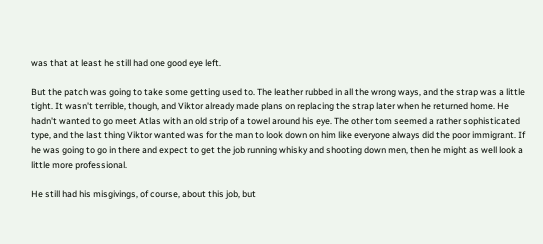was that at least he still had one good eye left.

But the patch was going to take some getting used to. The leather rubbed in all the wrong ways, and the strap was a little tight. It wasn't terrible, though, and Viktor already made plans on replacing the strap later when he returned home. He hadn't wanted to go meet Atlas with an old strip of a towel around his eye. The other tom seemed a rather sophisticated type, and the last thing Viktor wanted was for the man to look down on him like everyone always did the poor immigrant. If he was going to go in there and expect to get the job running whisky and shooting down men, then he might as well look a little more professional.

He still had his misgivings, of course, about this job, but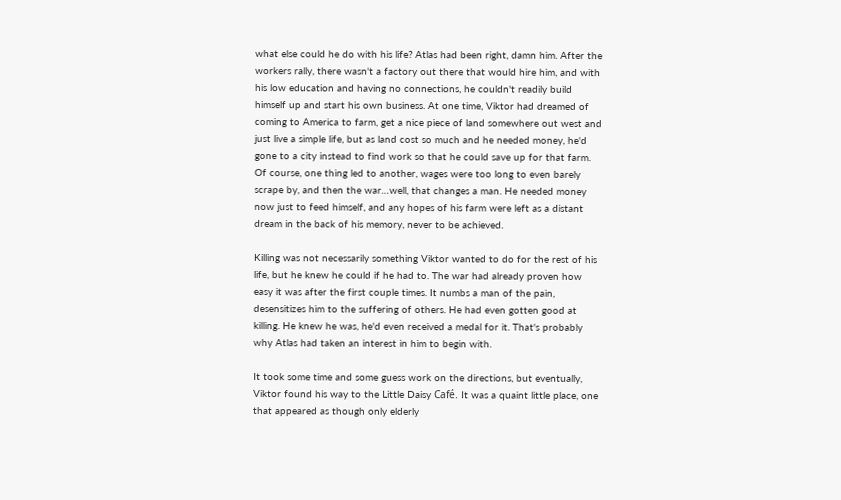what else could he do with his life? Atlas had been right, damn him. After the workers rally, there wasn't a factory out there that would hire him, and with his low education and having no connections, he couldn't readily build himself up and start his own business. At one time, Viktor had dreamed of coming to America to farm, get a nice piece of land somewhere out west and just live a simple life, but as land cost so much and he needed money, he'd gone to a city instead to find work so that he could save up for that farm. Of course, one thing led to another, wages were too long to even barely scrape by, and then the war…well, that changes a man. He needed money now just to feed himself, and any hopes of his farm were left as a distant dream in the back of his memory, never to be achieved.

Killing was not necessarily something Viktor wanted to do for the rest of his life, but he knew he could if he had to. The war had already proven how easy it was after the first couple times. It numbs a man of the pain, desensitizes him to the suffering of others. He had even gotten good at killing. He knew he was, he'd even received a medal for it. That's probably why Atlas had taken an interest in him to begin with.

It took some time and some guess work on the directions, but eventually, Viktor found his way to the Little Daisy Café. It was a quaint little place, one that appeared as though only elderly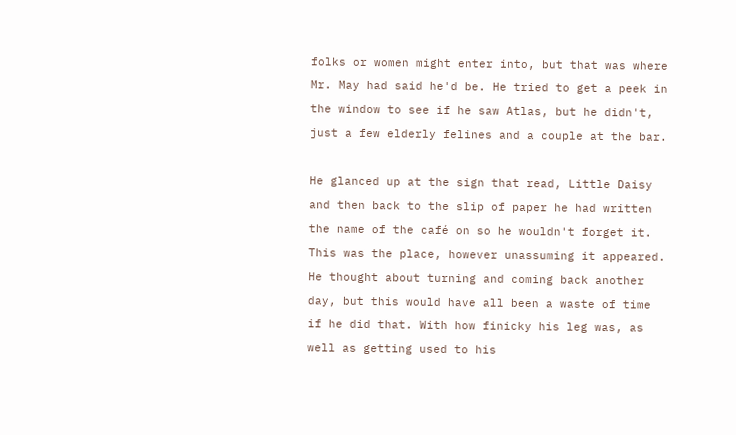folks or women might enter into, but that was where Mr. May had said he'd be. He tried to get a peek in the window to see if he saw Atlas, but he didn't, just a few elderly felines and a couple at the bar.

He glanced up at the sign that read, Little Daisy and then back to the slip of paper he had written the name of the café on so he wouldn't forget it. This was the place, however unassuming it appeared. He thought about turning and coming back another day, but this would have all been a waste of time if he did that. With how finicky his leg was, as well as getting used to his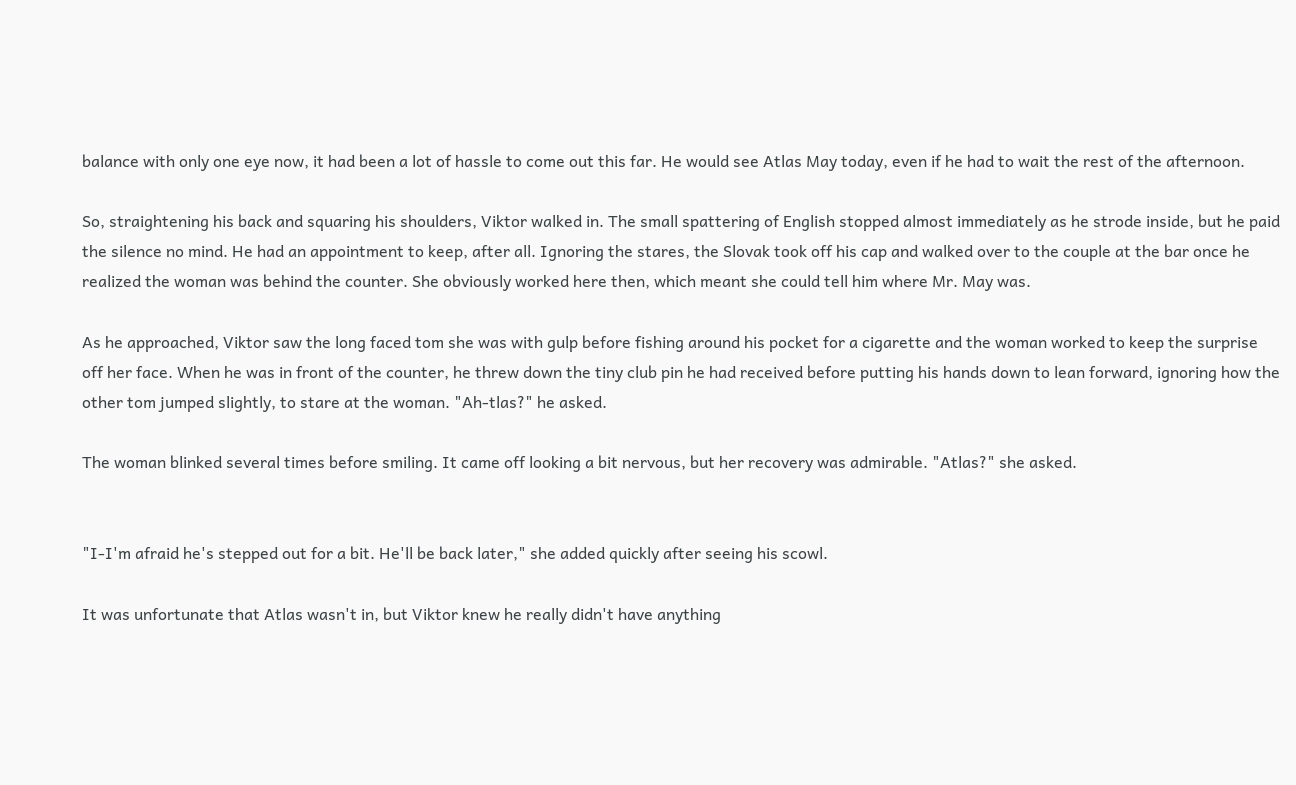balance with only one eye now, it had been a lot of hassle to come out this far. He would see Atlas May today, even if he had to wait the rest of the afternoon.

So, straightening his back and squaring his shoulders, Viktor walked in. The small spattering of English stopped almost immediately as he strode inside, but he paid the silence no mind. He had an appointment to keep, after all. Ignoring the stares, the Slovak took off his cap and walked over to the couple at the bar once he realized the woman was behind the counter. She obviously worked here then, which meant she could tell him where Mr. May was.

As he approached, Viktor saw the long faced tom she was with gulp before fishing around his pocket for a cigarette and the woman worked to keep the surprise off her face. When he was in front of the counter, he threw down the tiny club pin he had received before putting his hands down to lean forward, ignoring how the other tom jumped slightly, to stare at the woman. "Ah-tlas?" he asked.

The woman blinked several times before smiling. It came off looking a bit nervous, but her recovery was admirable. "Atlas?" she asked.


"I-I'm afraid he's stepped out for a bit. He'll be back later," she added quickly after seeing his scowl.

It was unfortunate that Atlas wasn't in, but Viktor knew he really didn't have anything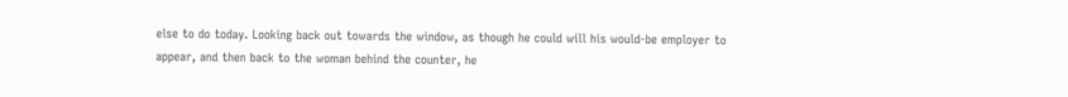else to do today. Looking back out towards the window, as though he could will his would-be employer to appear, and then back to the woman behind the counter, he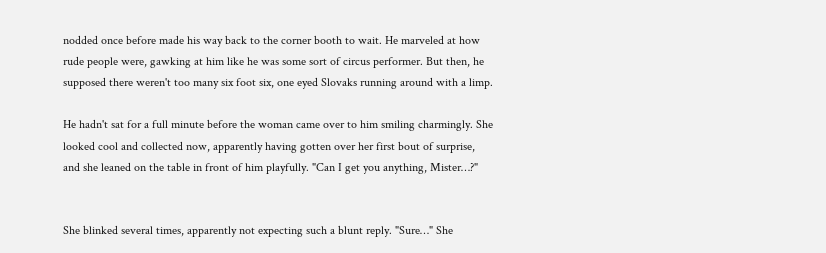nodded once before made his way back to the corner booth to wait. He marveled at how rude people were, gawking at him like he was some sort of circus performer. But then, he supposed there weren't too many six foot six, one eyed Slovaks running around with a limp.

He hadn't sat for a full minute before the woman came over to him smiling charmingly. She looked cool and collected now, apparently having gotten over her first bout of surprise, and she leaned on the table in front of him playfully. "Can I get you anything, Mister…?"


She blinked several times, apparently not expecting such a blunt reply. "Sure…" She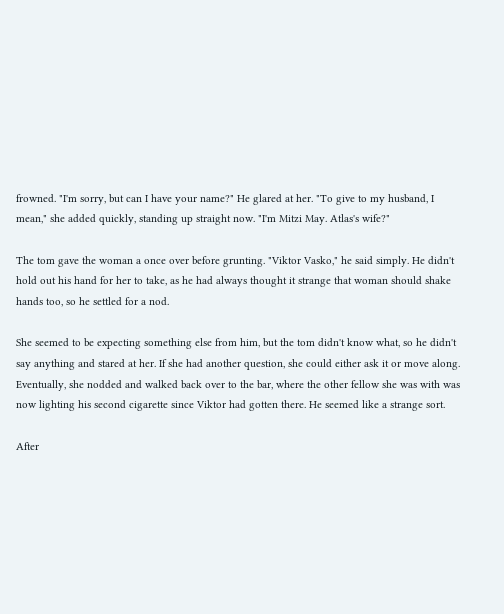frowned. "I'm sorry, but can I have your name?" He glared at her. "To give to my husband, I mean," she added quickly, standing up straight now. "I'm Mitzi May. Atlas's wife?"

The tom gave the woman a once over before grunting. "Viktor Vasko," he said simply. He didn't hold out his hand for her to take, as he had always thought it strange that woman should shake hands too, so he settled for a nod.

She seemed to be expecting something else from him, but the tom didn't know what, so he didn't say anything and stared at her. If she had another question, she could either ask it or move along. Eventually, she nodded and walked back over to the bar, where the other fellow she was with was now lighting his second cigarette since Viktor had gotten there. He seemed like a strange sort.

After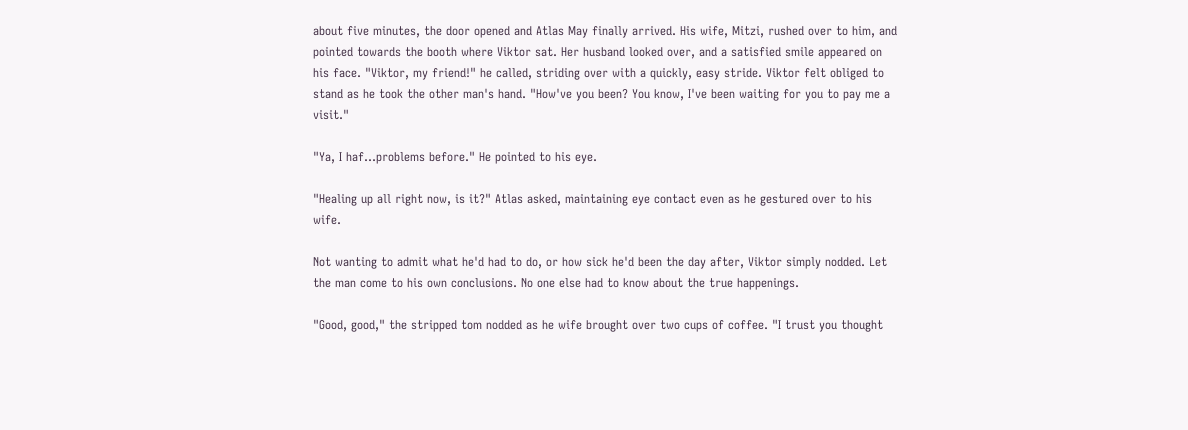about five minutes, the door opened and Atlas May finally arrived. His wife, Mitzi, rushed over to him, and pointed towards the booth where Viktor sat. Her husband looked over, and a satisfied smile appeared on his face. "Viktor, my friend!" he called, striding over with a quickly, easy stride. Viktor felt obliged to stand as he took the other man's hand. "How've you been? You know, I've been waiting for you to pay me a visit."

"Ya, I haf…problems before." He pointed to his eye.

"Healing up all right now, is it?" Atlas asked, maintaining eye contact even as he gestured over to his wife.

Not wanting to admit what he'd had to do, or how sick he'd been the day after, Viktor simply nodded. Let the man come to his own conclusions. No one else had to know about the true happenings.

"Good, good," the stripped tom nodded as he wife brought over two cups of coffee. "I trust you thought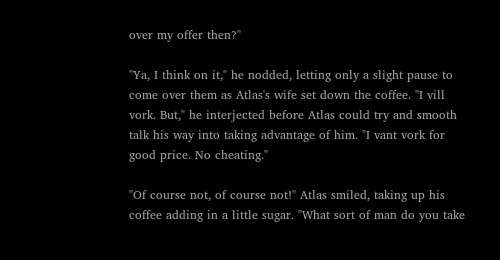over my offer then?"

"Ya, I think on it," he nodded, letting only a slight pause to come over them as Atlas's wife set down the coffee. "I vill vork. But," he interjected before Atlas could try and smooth talk his way into taking advantage of him. "I vant vork for good price. No cheating."

"Of course not, of course not!" Atlas smiled, taking up his coffee adding in a little sugar. "What sort of man do you take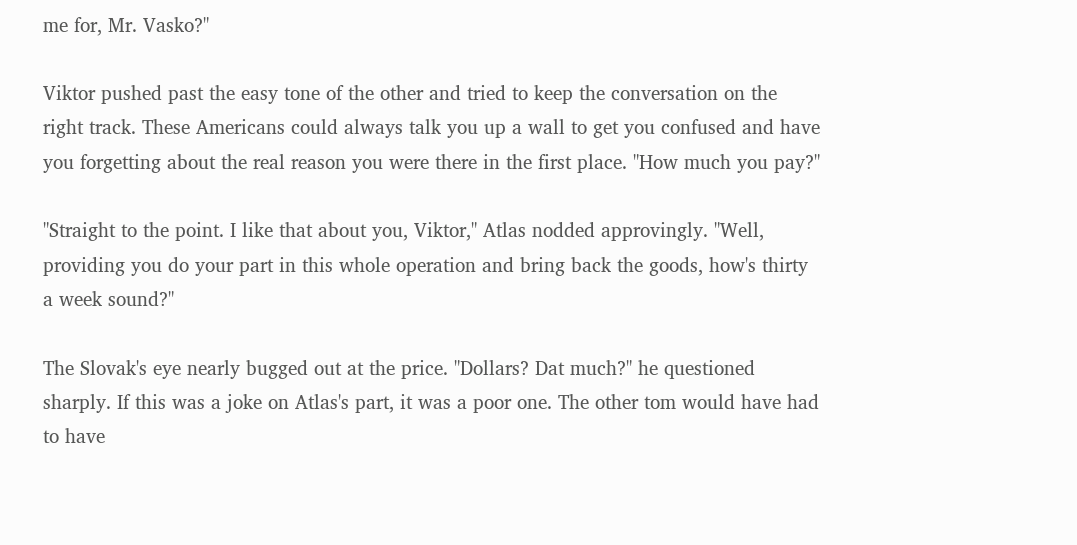me for, Mr. Vasko?"

Viktor pushed past the easy tone of the other and tried to keep the conversation on the right track. These Americans could always talk you up a wall to get you confused and have you forgetting about the real reason you were there in the first place. "How much you pay?"

"Straight to the point. I like that about you, Viktor," Atlas nodded approvingly. "Well, providing you do your part in this whole operation and bring back the goods, how's thirty a week sound?"

The Slovak's eye nearly bugged out at the price. "Dollars? Dat much?" he questioned sharply. If this was a joke on Atlas's part, it was a poor one. The other tom would have had to have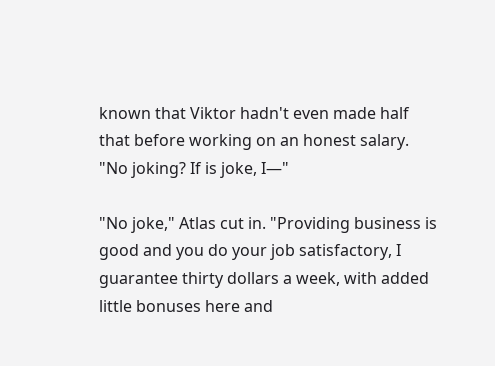known that Viktor hadn't even made half that before working on an honest salary. "No joking? If is joke, I—"

"No joke," Atlas cut in. "Providing business is good and you do your job satisfactory, I guarantee thirty dollars a week, with added little bonuses here and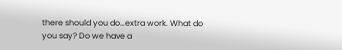there should you do…extra work. What do you say? Do we have a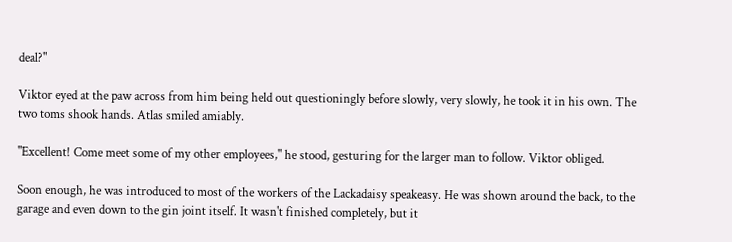deal?"

Viktor eyed at the paw across from him being held out questioningly before slowly, very slowly, he took it in his own. The two toms shook hands. Atlas smiled amiably.

"Excellent! Come meet some of my other employees," he stood, gesturing for the larger man to follow. Viktor obliged.

Soon enough, he was introduced to most of the workers of the Lackadaisy speakeasy. He was shown around the back, to the garage and even down to the gin joint itself. It wasn't finished completely, but it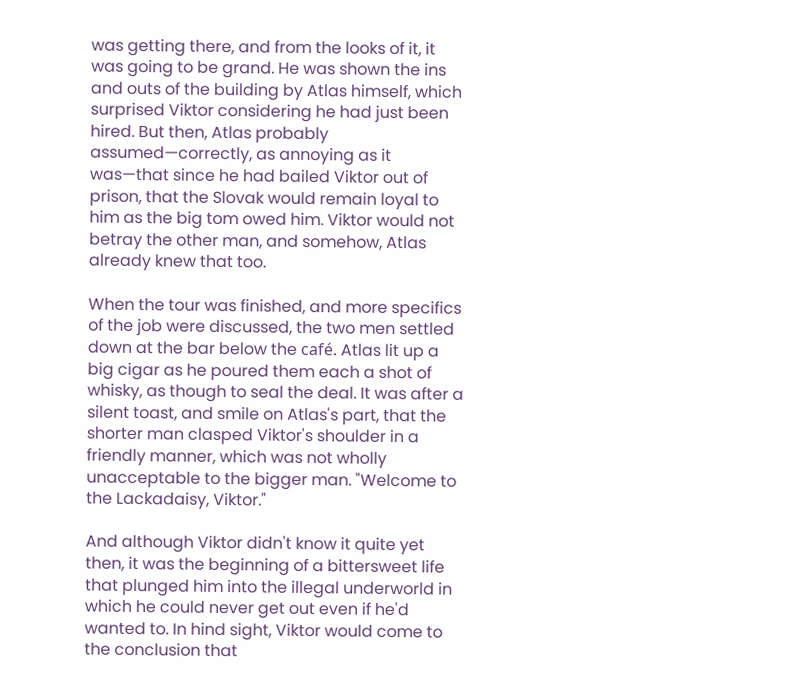was getting there, and from the looks of it, it was going to be grand. He was shown the ins and outs of the building by Atlas himself, which surprised Viktor considering he had just been hired. But then, Atlas probably assumed—correctly, as annoying as it was—that since he had bailed Viktor out of prison, that the Slovak would remain loyal to him as the big tom owed him. Viktor would not betray the other man, and somehow, Atlas already knew that too.

When the tour was finished, and more specifics of the job were discussed, the two men settled down at the bar below the café. Atlas lit up a big cigar as he poured them each a shot of whisky, as though to seal the deal. It was after a silent toast, and smile on Atlas's part, that the shorter man clasped Viktor's shoulder in a friendly manner, which was not wholly unacceptable to the bigger man. "Welcome to the Lackadaisy, Viktor."

And although Viktor didn't know it quite yet then, it was the beginning of a bittersweet life that plunged him into the illegal underworld in which he could never get out even if he'd wanted to. In hind sight, Viktor would come to the conclusion that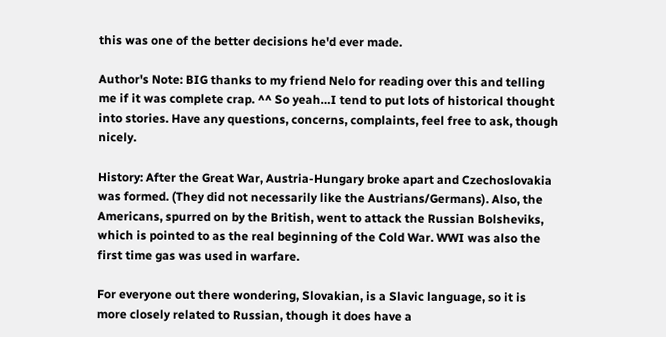this was one of the better decisions he'd ever made.

Author's Note: BIG thanks to my friend Nelo for reading over this and telling me if it was complete crap. ^^ So yeah…I tend to put lots of historical thought into stories. Have any questions, concerns, complaints, feel free to ask, though nicely.

History: After the Great War, Austria-Hungary broke apart and Czechoslovakia was formed. (They did not necessarily like the Austrians/Germans). Also, the Americans, spurred on by the British, went to attack the Russian Bolsheviks, which is pointed to as the real beginning of the Cold War. WWI was also the first time gas was used in warfare.

For everyone out there wondering, Slovakian, is a Slavic language, so it is more closely related to Russian, though it does have a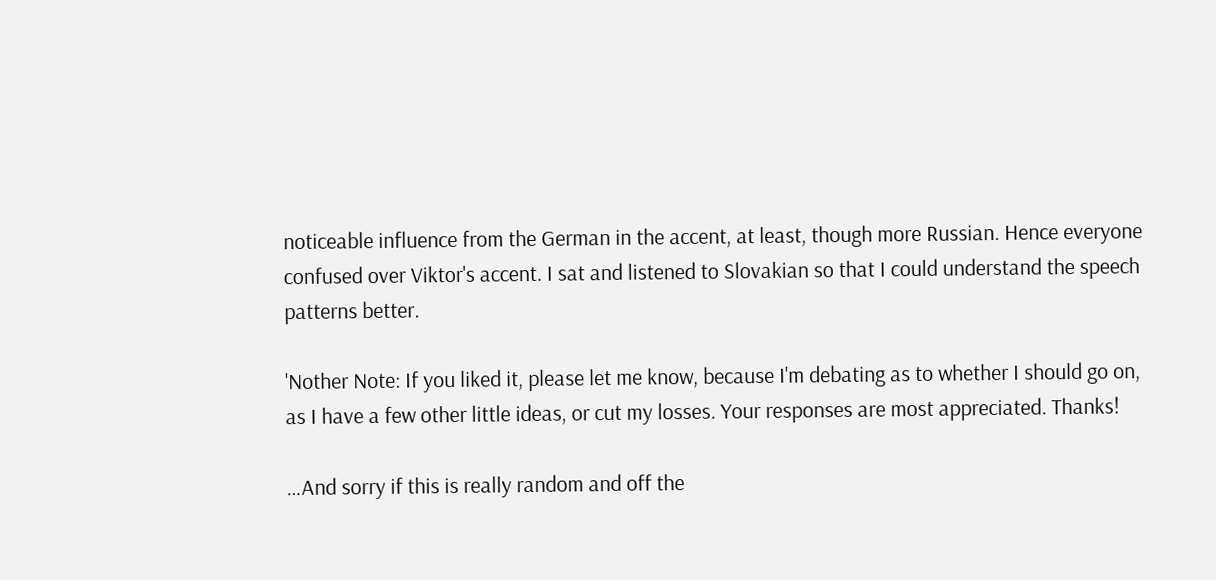noticeable influence from the German in the accent, at least, though more Russian. Hence everyone confused over Viktor's accent. I sat and listened to Slovakian so that I could understand the speech patterns better.

'Nother Note: If you liked it, please let me know, because I'm debating as to whether I should go on, as I have a few other little ideas, or cut my losses. Your responses are most appreciated. Thanks!

…And sorry if this is really random and off the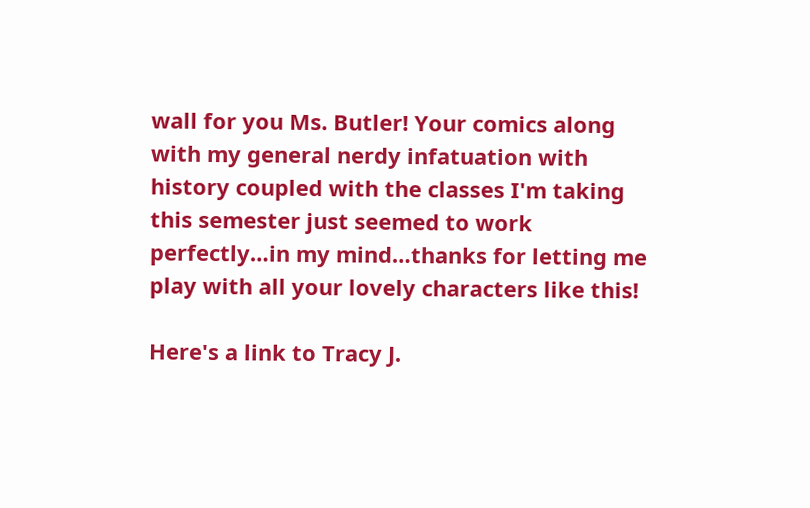wall for you Ms. Butler! Your comics along with my general nerdy infatuation with history coupled with the classes I'm taking this semester just seemed to work perfectly…in my mind…thanks for letting me play with all your lovely characters like this!

Here's a link to Tracy J.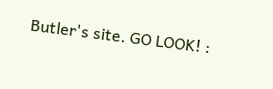Butler's site. GO LOOK! :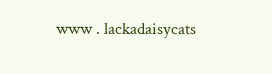www . lackadaisycats